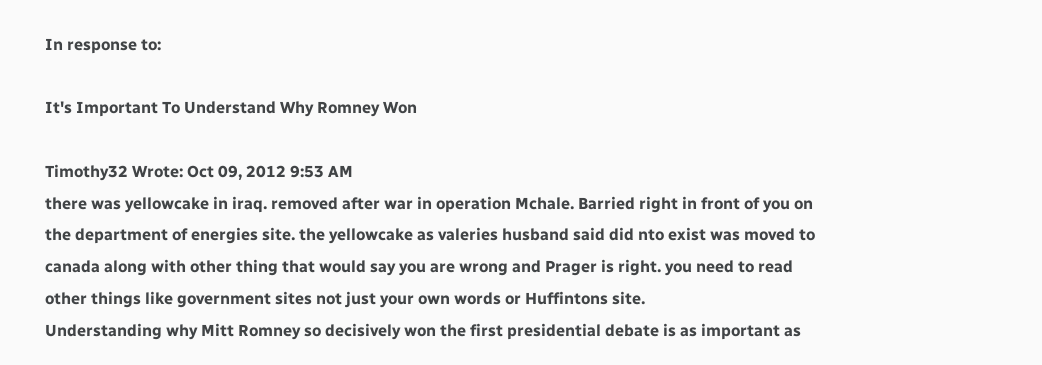In response to:

It's Important To Understand Why Romney Won

Timothy32 Wrote: Oct 09, 2012 9:53 AM
there was yellowcake in iraq. removed after war in operation Mchale. Barried right in front of you on the department of energies site. the yellowcake as valeries husband said did nto exist was moved to canada along with other thing that would say you are wrong and Prager is right. you need to read other things like government sites not just your own words or Huffintons site.
Understanding why Mitt Romney so decisively won the first presidential debate is as important as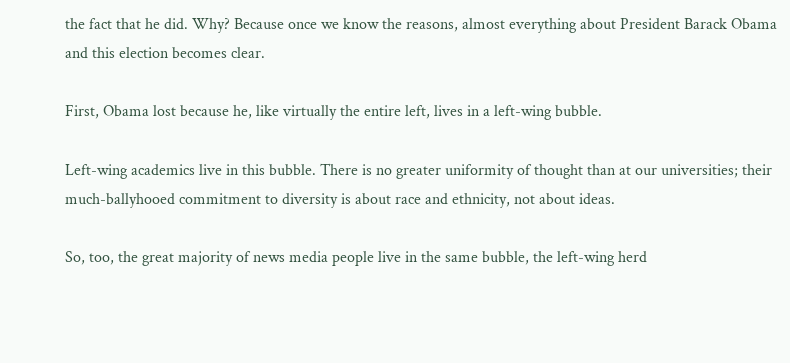the fact that he did. Why? Because once we know the reasons, almost everything about President Barack Obama and this election becomes clear.

First, Obama lost because he, like virtually the entire left, lives in a left-wing bubble.

Left-wing academics live in this bubble. There is no greater uniformity of thought than at our universities; their much-ballyhooed commitment to diversity is about race and ethnicity, not about ideas.

So, too, the great majority of news media people live in the same bubble, the left-wing herd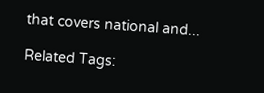that covers national and...

Related Tags: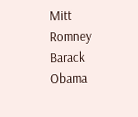Mitt Romney Barack Obama